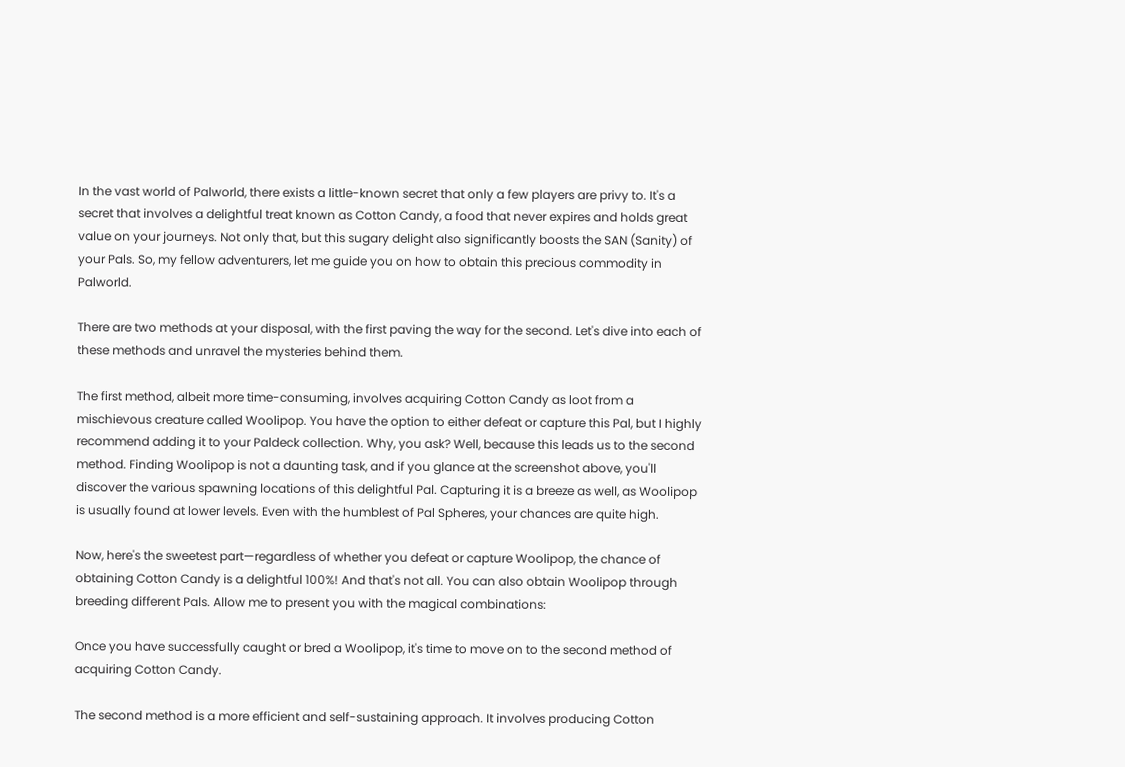In the vast world of Palworld, there exists a little-known secret that only a few players are privy to. It's a secret that involves a delightful treat known as Cotton Candy, a food that never expires and holds great value on your journeys. Not only that, but this sugary delight also significantly boosts the SAN (Sanity) of your Pals. So, my fellow adventurers, let me guide you on how to obtain this precious commodity in Palworld.

There are two methods at your disposal, with the first paving the way for the second. Let's dive into each of these methods and unravel the mysteries behind them.

The first method, albeit more time-consuming, involves acquiring Cotton Candy as loot from a mischievous creature called Woolipop. You have the option to either defeat or capture this Pal, but I highly recommend adding it to your Paldeck collection. Why, you ask? Well, because this leads us to the second method. Finding Woolipop is not a daunting task, and if you glance at the screenshot above, you'll discover the various spawning locations of this delightful Pal. Capturing it is a breeze as well, as Woolipop is usually found at lower levels. Even with the humblest of Pal Spheres, your chances are quite high.

Now, here's the sweetest part—regardless of whether you defeat or capture Woolipop, the chance of obtaining Cotton Candy is a delightful 100%! And that's not all. You can also obtain Woolipop through breeding different Pals. Allow me to present you with the magical combinations:

Once you have successfully caught or bred a Woolipop, it's time to move on to the second method of acquiring Cotton Candy.

The second method is a more efficient and self-sustaining approach. It involves producing Cotton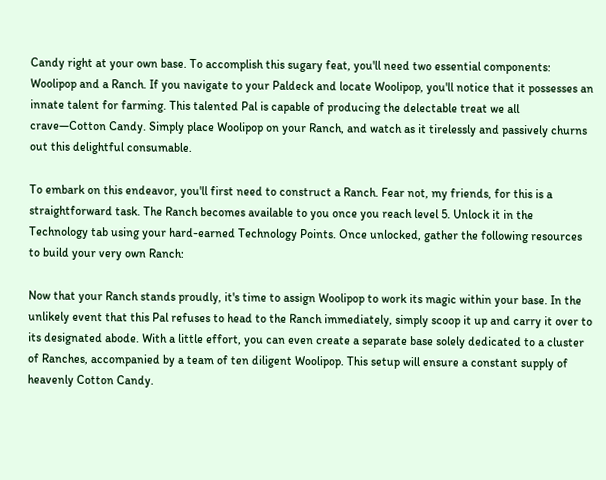Candy right at your own base. To accomplish this sugary feat, you'll need two essential components: Woolipop and a Ranch. If you navigate to your Paldeck and locate Woolipop, you'll notice that it possesses an innate talent for farming. This talented Pal is capable of producing the delectable treat we all crave—Cotton Candy. Simply place Woolipop on your Ranch, and watch as it tirelessly and passively churns out this delightful consumable.

To embark on this endeavor, you'll first need to construct a Ranch. Fear not, my friends, for this is a straightforward task. The Ranch becomes available to you once you reach level 5. Unlock it in the Technology tab using your hard-earned Technology Points. Once unlocked, gather the following resources to build your very own Ranch:

Now that your Ranch stands proudly, it's time to assign Woolipop to work its magic within your base. In the unlikely event that this Pal refuses to head to the Ranch immediately, simply scoop it up and carry it over to its designated abode. With a little effort, you can even create a separate base solely dedicated to a cluster of Ranches, accompanied by a team of ten diligent Woolipop. This setup will ensure a constant supply of heavenly Cotton Candy.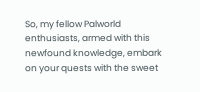So, my fellow Palworld enthusiasts, armed with this newfound knowledge, embark on your quests with the sweet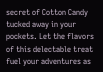secret of Cotton Candy tucked away in your pockets. Let the flavors of this delectable treat fuel your adventures as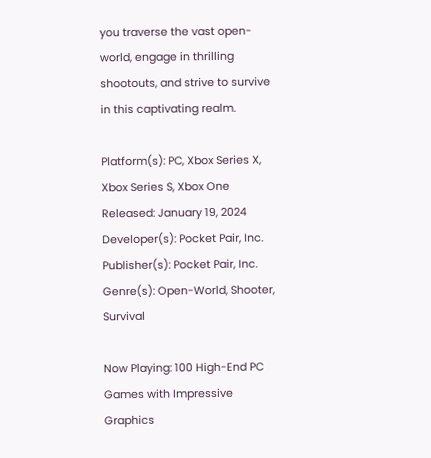you traverse the vast open-world, engage in thrilling shootouts, and strive to survive in this captivating realm.

Platform(s): PC, Xbox Series X, Xbox Series S, Xbox One
Released: January 19, 2024
Developer(s): Pocket Pair, Inc.
Publisher(s): Pocket Pair, Inc.
Genre(s): Open-World, Shooter, Survival

Now Playing: 100 High-End PC Games with Impressive Graphics